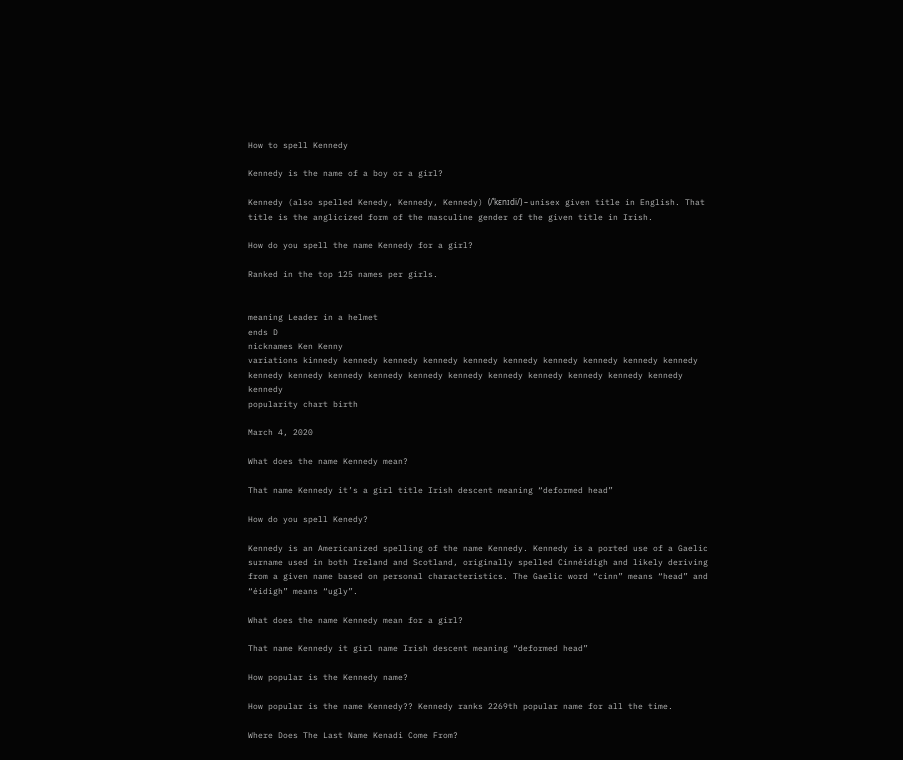How to spell Kennedy

Kennedy is the name of a boy or a girl?

Kennedy (also spelled Kenedy, Kennedy, Kennedy) (/ˈkɛnɪdi/) – unisex given title in English. That title is the anglicized form of the masculine gender of the given title in Irish.

How do you spell the name Kennedy for a girl?

Ranked in the top 125 names per girls.


meaning Leader in a helmet
ends D
nicknames Ken Kenny
variations kinnedy kennedy kennedy kennedy kennedy kennedy kennedy kennedy kennedy kennedy kennedy kennedy kennedy kennedy kennedy kennedy kennedy kennedy kennedy kennedy kennedy kennedy
popularity chart birth

March 4, 2020

What does the name Kennedy mean?

That name Kennedy it’s a girl title Irish descent meaning “deformed head”

How do you spell Kenedy?

Kennedy is an Americanized spelling of the name Kennedy. Kennedy is a ported use of a Gaelic surname used in both Ireland and Scotland, originally spelled Cinnéidigh and likely deriving from a given name based on personal characteristics. The Gaelic word “cinn” means “head” and “éidigh” means “ugly”.

What does the name Kennedy mean for a girl?

That name Kennedy it girl name Irish descent meaning “deformed head”

How popular is the Kennedy name?

How popular is the name Kennedy?? Kennedy ranks 2269th popular name for all the time.

Where Does The Last Name Kenadi Come From?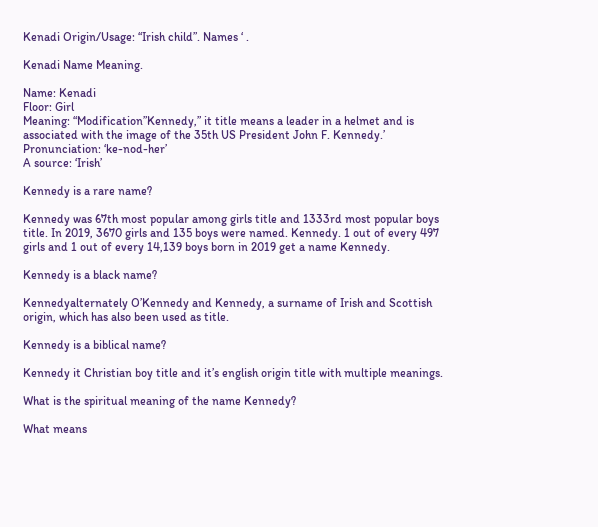Kenadi Origin/Usage: “Irish child”. Names ‘ .

Kenadi Name Meaning.

Name: Kenadi
Floor: Girl
Meaning: “Modification”Kennedy,” it title means a leader in a helmet and is associated with the image of the 35th US President John F. Kennedy.’
Pronunciation: ‘ke-nod-her’
A source: ‘Irish’

Kennedy is a rare name?

Kennedy was 67th most popular among girls title and 1333rd most popular boys title. In 2019, 3670 girls and 135 boys were named. Kennedy. 1 out of every 497 girls and 1 out of every 14,139 boys born in 2019 get a name Kennedy.

Kennedy is a black name?

Kennedyalternately O’Kennedy and Kennedy, a surname of Irish and Scottish origin, which has also been used as title.

Kennedy is a biblical name?

Kennedy it Christian boy title and it’s english origin title with multiple meanings.

What is the spiritual meaning of the name Kennedy?

What means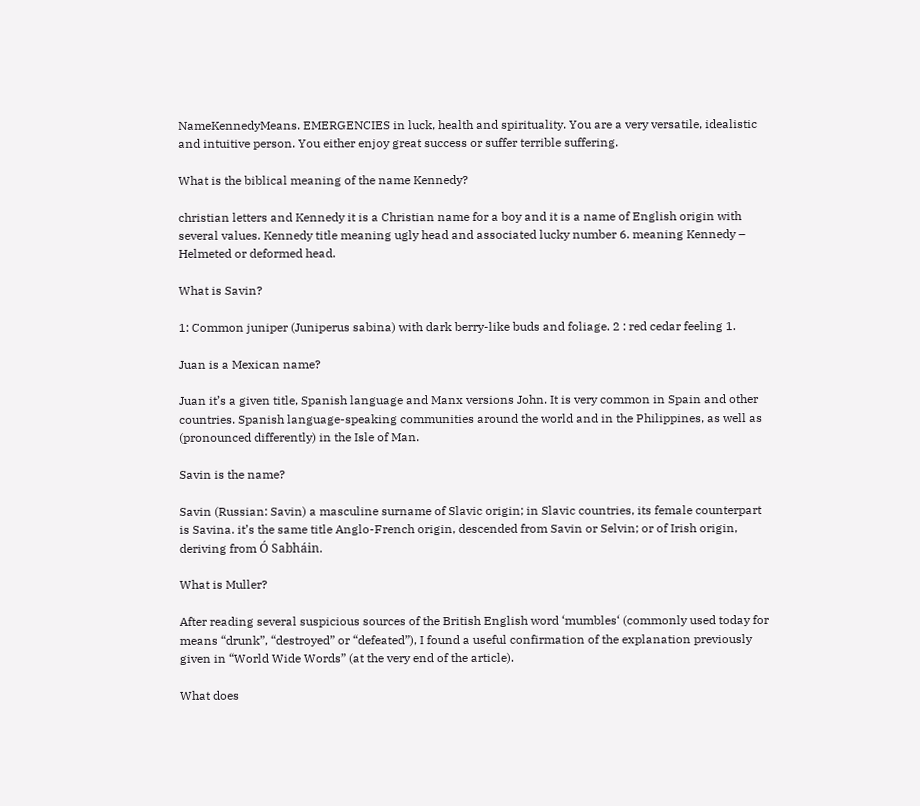NameKennedyMeans. EMERGENCIES in luck, health and spirituality. You are a very versatile, idealistic and intuitive person. You either enjoy great success or suffer terrible suffering.

What is the biblical meaning of the name Kennedy?

christian letters and Kennedy it is a Christian name for a boy and it is a name of English origin with several values. Kennedy title meaning ugly head and associated lucky number 6. meaning Kennedy – Helmeted or deformed head.

What is Savin?

1: Common juniper (Juniperus sabina) with dark berry-like buds and foliage. 2 : red cedar feeling 1.

Juan is a Mexican name?

Juan it’s a given title, Spanish language and Manx versions John. It is very common in Spain and other countries. Spanish language-speaking communities around the world and in the Philippines, as well as (pronounced differently) in the Isle of Man.

Savin is the name?

Savin (Russian: Savin) a masculine surname of Slavic origin; in Slavic countries, its female counterpart is Savina. it’s the same title Anglo-French origin, descended from Savin or Selvin; or of Irish origin, deriving from Ó Sabháin.

What is Muller?

After reading several suspicious sources of the British English word ‘mumbles‘ (commonly used today for means “drunk”, “destroyed” or “defeated”), I found a useful confirmation of the explanation previously given in “World Wide Words” (at the very end of the article).

What does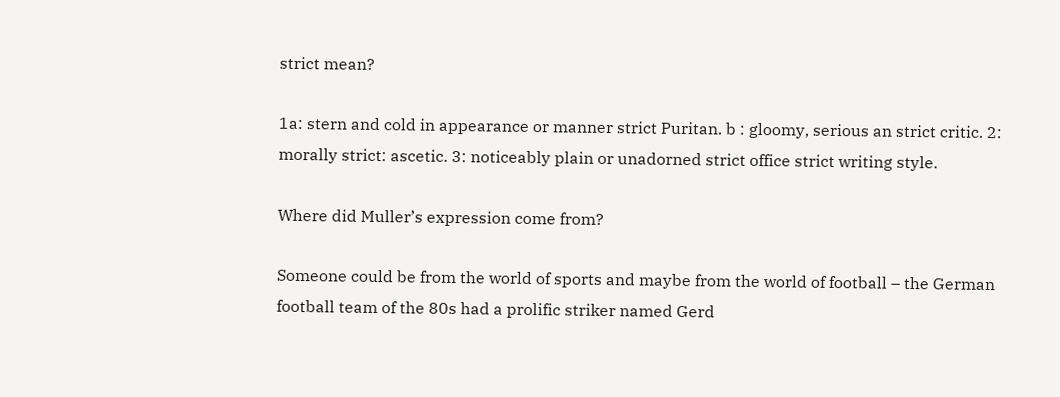strict mean?

1a: stern and cold in appearance or manner strict Puritan. b : gloomy, serious an strict critic. 2: morally strict: ascetic. 3: noticeably plain or unadorned strict office strict writing style.

Where did Muller’s expression come from?

Someone could be from the world of sports and maybe from the world of football – the German football team of the 80s had a prolific striker named Gerd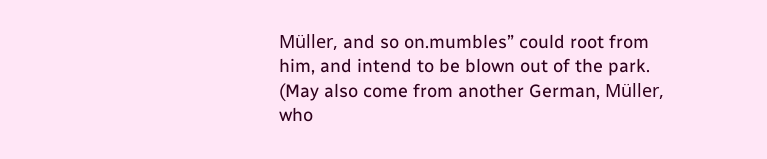Müller, and so on.mumbles” could root from him, and intend to be blown out of the park. (May also come from another German, Müller, who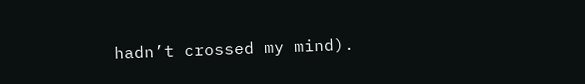hadn’t crossed my mind).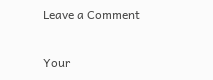Leave a Comment

Your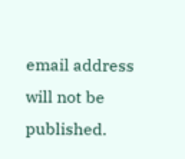email address will not be published.